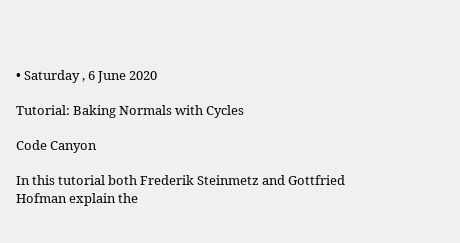• Saturday , 6 June 2020

Tutorial: Baking Normals with Cycles

Code Canyon

In this tutorial both Frederik Steinmetz and Gottfried Hofman explain the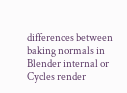differences between baking normals in Blender internal or Cycles render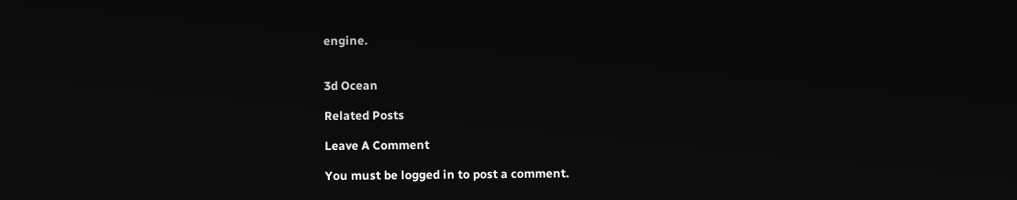engine.


3d Ocean

Related Posts

Leave A Comment

You must be logged in to post a comment.